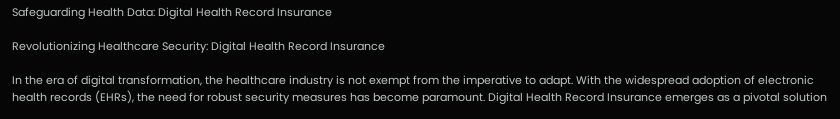Safeguarding Health Data: Digital Health Record Insurance

Revolutionizing Healthcare Security: Digital Health Record Insurance

In the era of digital transformation, the healthcare industry is not exempt from the imperative to adapt. With the widespread adoption of electronic health records (EHRs), the need for robust security measures has become paramount. Digital Health Record Insurance emerges as a pivotal solution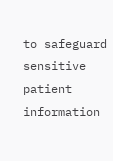to safeguard sensitive patient information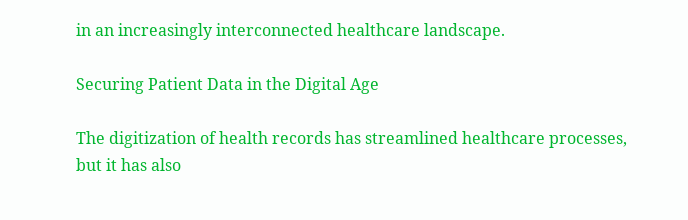in an increasingly interconnected healthcare landscape.

Securing Patient Data in the Digital Age

The digitization of health records has streamlined healthcare processes, but it has also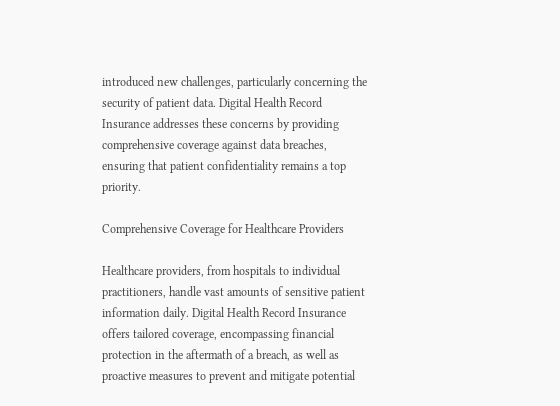introduced new challenges, particularly concerning the security of patient data. Digital Health Record Insurance addresses these concerns by providing comprehensive coverage against data breaches, ensuring that patient confidentiality remains a top priority.

Comprehensive Coverage for Healthcare Providers

Healthcare providers, from hospitals to individual practitioners, handle vast amounts of sensitive patient information daily. Digital Health Record Insurance offers tailored coverage, encompassing financial protection in the aftermath of a breach, as well as proactive measures to prevent and mitigate potential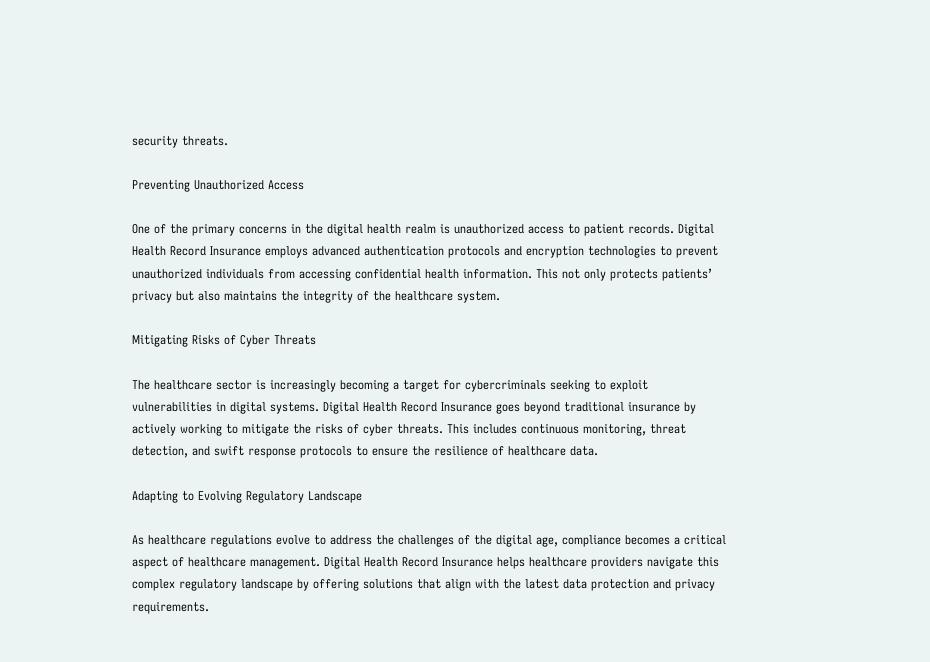security threats.

Preventing Unauthorized Access

One of the primary concerns in the digital health realm is unauthorized access to patient records. Digital Health Record Insurance employs advanced authentication protocols and encryption technologies to prevent unauthorized individuals from accessing confidential health information. This not only protects patients’ privacy but also maintains the integrity of the healthcare system.

Mitigating Risks of Cyber Threats

The healthcare sector is increasingly becoming a target for cybercriminals seeking to exploit vulnerabilities in digital systems. Digital Health Record Insurance goes beyond traditional insurance by actively working to mitigate the risks of cyber threats. This includes continuous monitoring, threat detection, and swift response protocols to ensure the resilience of healthcare data.

Adapting to Evolving Regulatory Landscape

As healthcare regulations evolve to address the challenges of the digital age, compliance becomes a critical aspect of healthcare management. Digital Health Record Insurance helps healthcare providers navigate this complex regulatory landscape by offering solutions that align with the latest data protection and privacy requirements.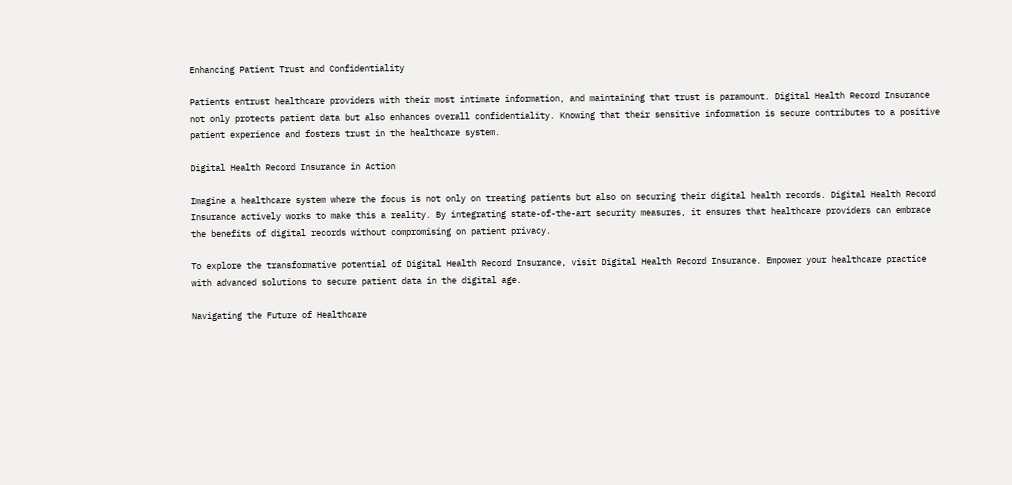Enhancing Patient Trust and Confidentiality

Patients entrust healthcare providers with their most intimate information, and maintaining that trust is paramount. Digital Health Record Insurance not only protects patient data but also enhances overall confidentiality. Knowing that their sensitive information is secure contributes to a positive patient experience and fosters trust in the healthcare system.

Digital Health Record Insurance in Action

Imagine a healthcare system where the focus is not only on treating patients but also on securing their digital health records. Digital Health Record Insurance actively works to make this a reality. By integrating state-of-the-art security measures, it ensures that healthcare providers can embrace the benefits of digital records without compromising on patient privacy.

To explore the transformative potential of Digital Health Record Insurance, visit Digital Health Record Insurance. Empower your healthcare practice with advanced solutions to secure patient data in the digital age.

Navigating the Future of Healthcare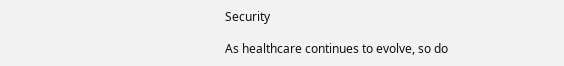Security

As healthcare continues to evolve, so do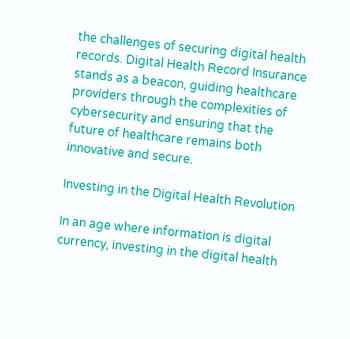the challenges of securing digital health records. Digital Health Record Insurance stands as a beacon, guiding healthcare providers through the complexities of cybersecurity and ensuring that the future of healthcare remains both innovative and secure.

Investing in the Digital Health Revolution

In an age where information is digital currency, investing in the digital health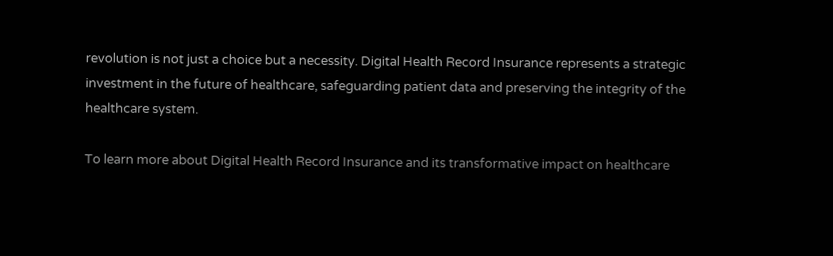revolution is not just a choice but a necessity. Digital Health Record Insurance represents a strategic investment in the future of healthcare, safeguarding patient data and preserving the integrity of the healthcare system.

To learn more about Digital Health Record Insurance and its transformative impact on healthcare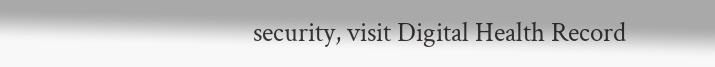security, visit Digital Health Record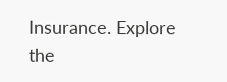Insurance. Explore the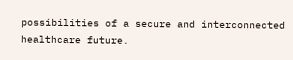possibilities of a secure and interconnected healthcare future.